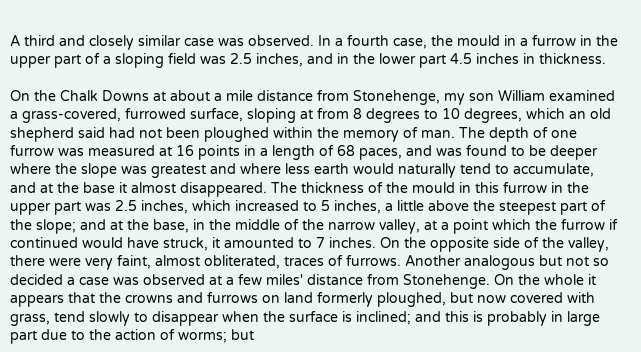A third and closely similar case was observed. In a fourth case, the mould in a furrow in the upper part of a sloping field was 2.5 inches, and in the lower part 4.5 inches in thickness.

On the Chalk Downs at about a mile distance from Stonehenge, my son William examined a grass-covered, furrowed surface, sloping at from 8 degrees to 10 degrees, which an old shepherd said had not been ploughed within the memory of man. The depth of one furrow was measured at 16 points in a length of 68 paces, and was found to be deeper where the slope was greatest and where less earth would naturally tend to accumulate, and at the base it almost disappeared. The thickness of the mould in this furrow in the upper part was 2.5 inches, which increased to 5 inches, a little above the steepest part of the slope; and at the base, in the middle of the narrow valley, at a point which the furrow if continued would have struck, it amounted to 7 inches. On the opposite side of the valley, there were very faint, almost obliterated, traces of furrows. Another analogous but not so decided a case was observed at a few miles' distance from Stonehenge. On the whole it appears that the crowns and furrows on land formerly ploughed, but now covered with grass, tend slowly to disappear when the surface is inclined; and this is probably in large part due to the action of worms; but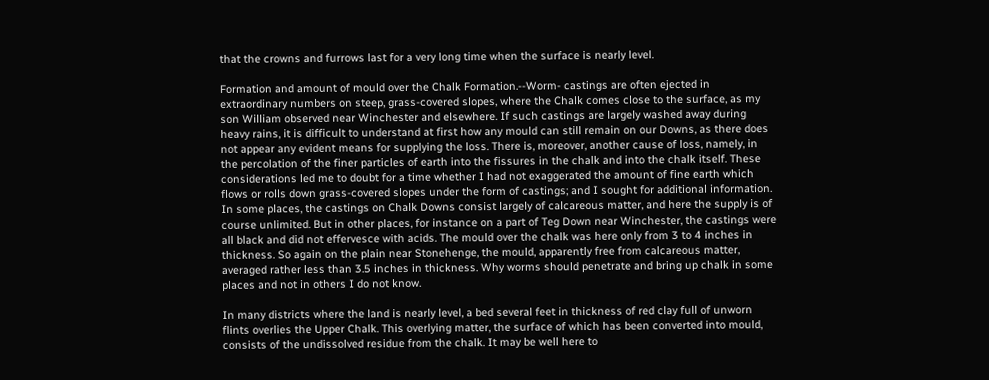that the crowns and furrows last for a very long time when the surface is nearly level.

Formation and amount of mould over the Chalk Formation.--Worm- castings are often ejected in extraordinary numbers on steep, grass-covered slopes, where the Chalk comes close to the surface, as my son William observed near Winchester and elsewhere. If such castings are largely washed away during heavy rains, it is difficult to understand at first how any mould can still remain on our Downs, as there does not appear any evident means for supplying the loss. There is, moreover, another cause of loss, namely, in the percolation of the finer particles of earth into the fissures in the chalk and into the chalk itself. These considerations led me to doubt for a time whether I had not exaggerated the amount of fine earth which flows or rolls down grass-covered slopes under the form of castings; and I sought for additional information. In some places, the castings on Chalk Downs consist largely of calcareous matter, and here the supply is of course unlimited. But in other places, for instance on a part of Teg Down near Winchester, the castings were all black and did not effervesce with acids. The mould over the chalk was here only from 3 to 4 inches in thickness. So again on the plain near Stonehenge, the mould, apparently free from calcareous matter, averaged rather less than 3.5 inches in thickness. Why worms should penetrate and bring up chalk in some places and not in others I do not know.

In many districts where the land is nearly level, a bed several feet in thickness of red clay full of unworn flints overlies the Upper Chalk. This overlying matter, the surface of which has been converted into mould, consists of the undissolved residue from the chalk. It may be well here to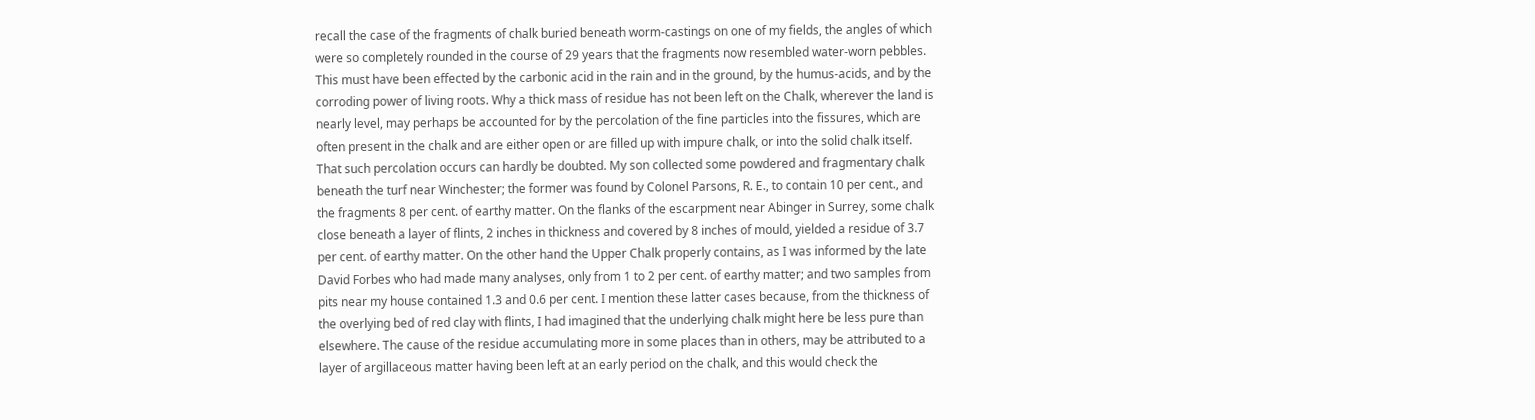recall the case of the fragments of chalk buried beneath worm-castings on one of my fields, the angles of which were so completely rounded in the course of 29 years that the fragments now resembled water-worn pebbles. This must have been effected by the carbonic acid in the rain and in the ground, by the humus-acids, and by the corroding power of living roots. Why a thick mass of residue has not been left on the Chalk, wherever the land is nearly level, may perhaps be accounted for by the percolation of the fine particles into the fissures, which are often present in the chalk and are either open or are filled up with impure chalk, or into the solid chalk itself. That such percolation occurs can hardly be doubted. My son collected some powdered and fragmentary chalk beneath the turf near Winchester; the former was found by Colonel Parsons, R. E., to contain 10 per cent., and the fragments 8 per cent. of earthy matter. On the flanks of the escarpment near Abinger in Surrey, some chalk close beneath a layer of flints, 2 inches in thickness and covered by 8 inches of mould, yielded a residue of 3.7 per cent. of earthy matter. On the other hand the Upper Chalk properly contains, as I was informed by the late David Forbes who had made many analyses, only from 1 to 2 per cent. of earthy matter; and two samples from pits near my house contained 1.3 and 0.6 per cent. I mention these latter cases because, from the thickness of the overlying bed of red clay with flints, I had imagined that the underlying chalk might here be less pure than elsewhere. The cause of the residue accumulating more in some places than in others, may be attributed to a layer of argillaceous matter having been left at an early period on the chalk, and this would check the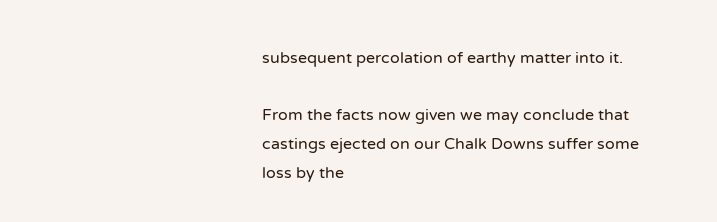subsequent percolation of earthy matter into it.

From the facts now given we may conclude that castings ejected on our Chalk Downs suffer some loss by the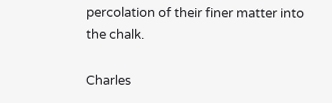percolation of their finer matter into the chalk.

Charles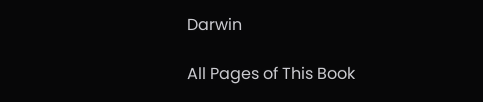Darwin

All Pages of This Book